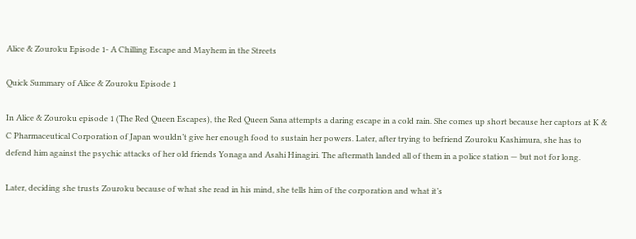Alice & Zouroku Episode 1- A Chilling Escape and Mayhem in the Streets

Quick Summary of Alice & Zouroku Episode 1

In Alice & Zouroku episode 1 (The Red Queen Escapes), the Red Queen Sana attempts a daring escape in a cold rain. She comes up short because her captors at K & C Pharmaceutical Corporation of Japan wouldn’t give her enough food to sustain her powers. Later, after trying to befriend Zouroku Kashimura, she has to defend him against the psychic attacks of her old friends Yonaga and Asahi Hinagiri. The aftermath landed all of them in a police station — but not for long.

Later, deciding she trusts Zouroku because of what she read in his mind, she tells him of the corporation and what it’s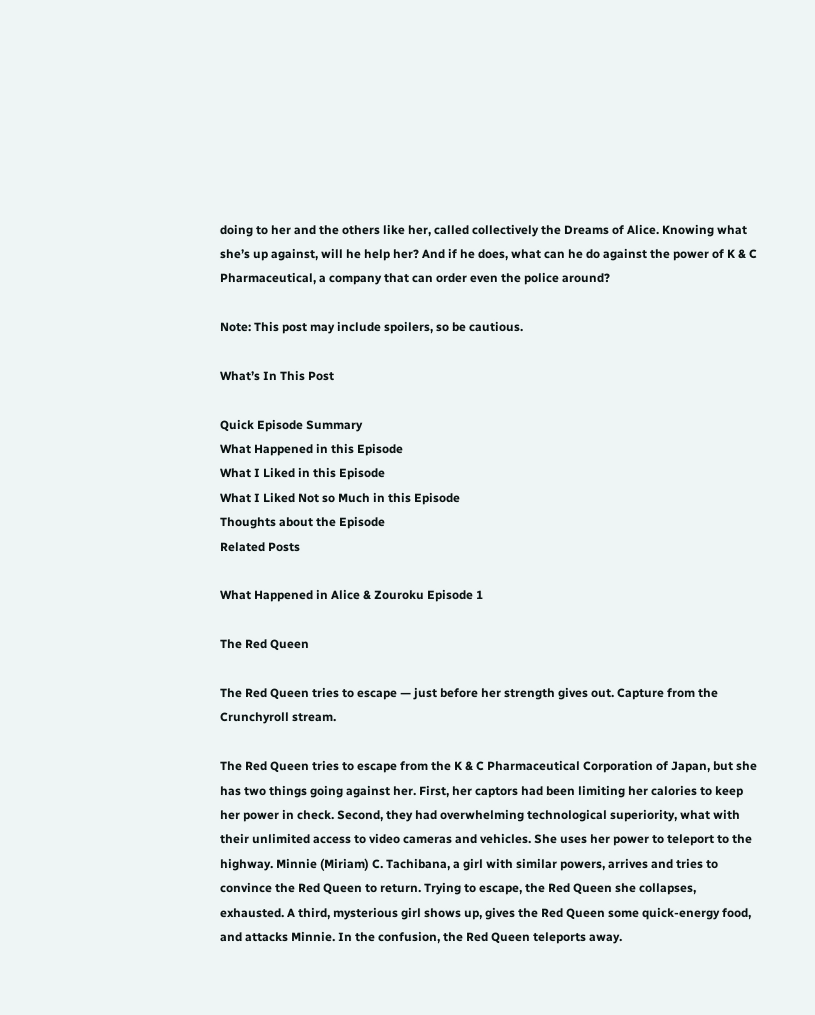doing to her and the others like her, called collectively the Dreams of Alice. Knowing what she’s up against, will he help her? And if he does, what can he do against the power of K & C Pharmaceutical, a company that can order even the police around?

Note: This post may include spoilers, so be cautious.

What’s In This Post

Quick Episode Summary
What Happened in this Episode
What I Liked in this Episode
What I Liked Not so Much in this Episode
Thoughts about the Episode
Related Posts

What Happened in Alice & Zouroku Episode 1

The Red Queen

The Red Queen tries to escape — just before her strength gives out. Capture from the Crunchyroll stream.

The Red Queen tries to escape from the K & C Pharmaceutical Corporation of Japan, but she has two things going against her. First, her captors had been limiting her calories to keep her power in check. Second, they had overwhelming technological superiority, what with their unlimited access to video cameras and vehicles. She uses her power to teleport to the highway. Minnie (Miriam) C. Tachibana, a girl with similar powers, arrives and tries to convince the Red Queen to return. Trying to escape, the Red Queen she collapses, exhausted. A third, mysterious girl shows up, gives the Red Queen some quick-energy food, and attacks Minnie. In the confusion, the Red Queen teleports away.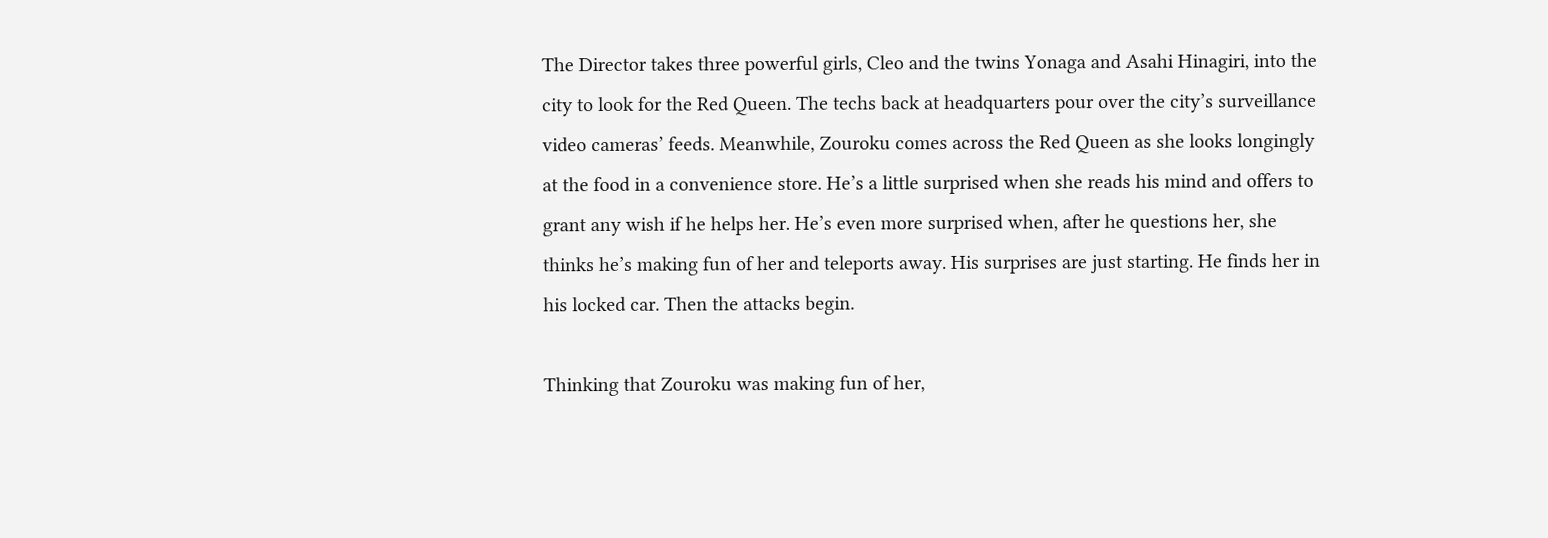The Director takes three powerful girls, Cleo and the twins Yonaga and Asahi Hinagiri, into the city to look for the Red Queen. The techs back at headquarters pour over the city’s surveillance video cameras’ feeds. Meanwhile, Zouroku comes across the Red Queen as she looks longingly at the food in a convenience store. He’s a little surprised when she reads his mind and offers to grant any wish if he helps her. He’s even more surprised when, after he questions her, she thinks he’s making fun of her and teleports away. His surprises are just starting. He finds her in his locked car. Then the attacks begin.

Thinking that Zouroku was making fun of her,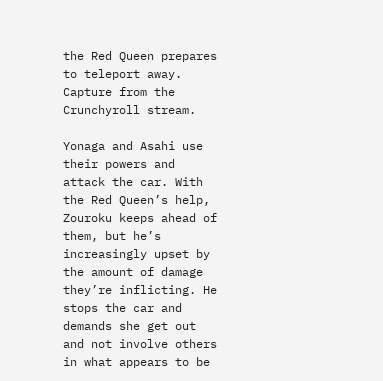the Red Queen prepares to teleport away. Capture from the Crunchyroll stream.

Yonaga and Asahi use their powers and attack the car. With the Red Queen’s help, Zouroku keeps ahead of them, but he’s increasingly upset by the amount of damage they’re inflicting. He stops the car and demands she get out and not involve others in what appears to be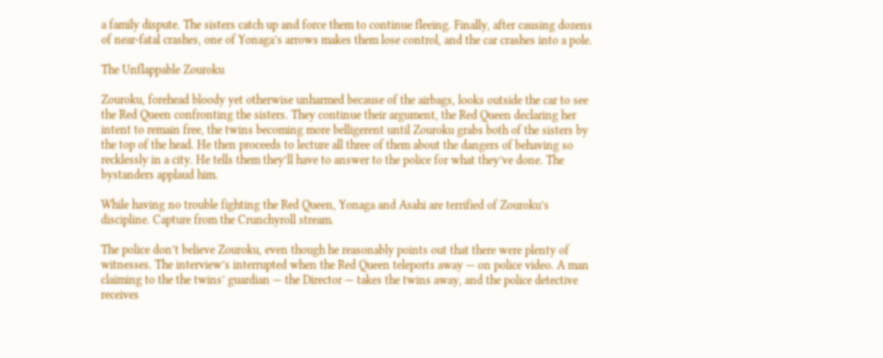a family dispute. The sisters catch up and force them to continue fleeing. Finally, after causing dozens of near-fatal crashes, one of Yonaga’s arrows makes them lose control, and the car crashes into a pole.

The Unflappable Zouroku

Zouroku, forehead bloody yet otherwise unharmed because of the airbags, looks outside the car to see the Red Queen confronting the sisters. They continue their argument, the Red Queen declaring her intent to remain free, the twins becoming more belligerent until Zouroku grabs both of the sisters by the top of the head. He then proceeds to lecture all three of them about the dangers of behaving so recklessly in a city. He tells them they’ll have to answer to the police for what they’ve done. The bystanders applaud him.

While having no trouble fighting the Red Queen, Yonaga and Asahi are terrified of Zouroku’s discipline. Capture from the Crunchyroll stream.

The police don’t believe Zouroku, even though he reasonably points out that there were plenty of witnesses. The interview’s interrupted when the Red Queen teleports away — on police video. A man claiming to the the twins’ guardian — the Director — takes the twins away, and the police detective receives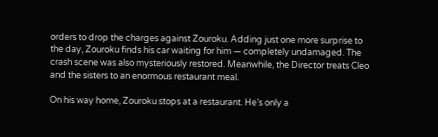orders to drop the charges against Zouroku. Adding just one more surprise to the day, Zouroku finds his car waiting for him — completely undamaged. The crash scene was also mysteriously restored. Meanwhile, the Director treats Cleo and the sisters to an enormous restaurant meal.

On his way home, Zouroku stops at a restaurant. He’s only a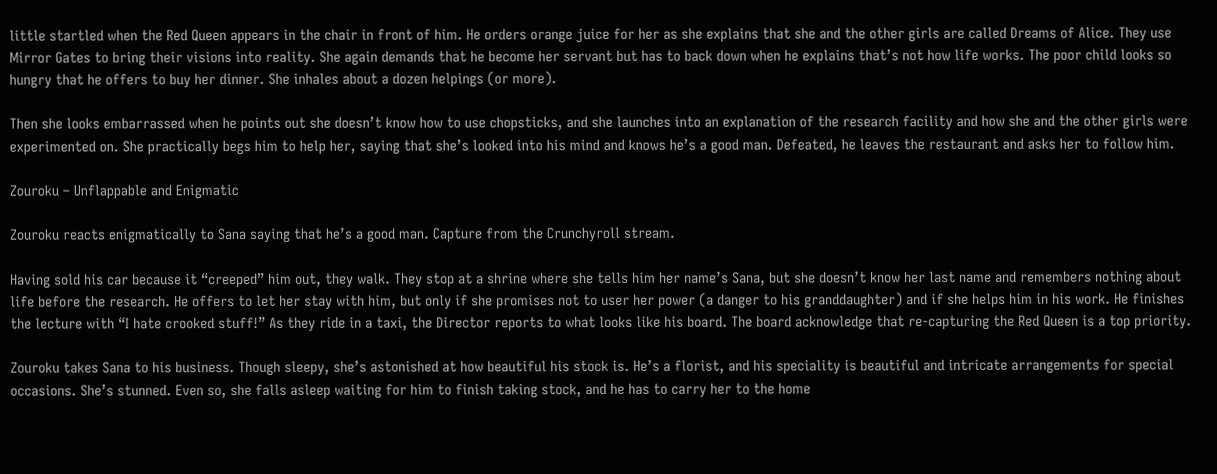little startled when the Red Queen appears in the chair in front of him. He orders orange juice for her as she explains that she and the other girls are called Dreams of Alice. They use Mirror Gates to bring their visions into reality. She again demands that he become her servant but has to back down when he explains that’s not how life works. The poor child looks so hungry that he offers to buy her dinner. She inhales about a dozen helpings (or more).

Then she looks embarrassed when he points out she doesn’t know how to use chopsticks, and she launches into an explanation of the research facility and how she and the other girls were experimented on. She practically begs him to help her, saying that she’s looked into his mind and knows he’s a good man. Defeated, he leaves the restaurant and asks her to follow him.

Zouroku – Unflappable and Enigmatic

Zouroku reacts enigmatically to Sana saying that he’s a good man. Capture from the Crunchyroll stream.

Having sold his car because it “creeped” him out, they walk. They stop at a shrine where she tells him her name’s Sana, but she doesn’t know her last name and remembers nothing about life before the research. He offers to let her stay with him, but only if she promises not to user her power (a danger to his granddaughter) and if she helps him in his work. He finishes the lecture with “I hate crooked stuff!” As they ride in a taxi, the Director reports to what looks like his board. The board acknowledge that re-capturing the Red Queen is a top priority.

Zouroku takes Sana to his business. Though sleepy, she’s astonished at how beautiful his stock is. He’s a florist, and his speciality is beautiful and intricate arrangements for special occasions. She’s stunned. Even so, she falls asleep waiting for him to finish taking stock, and he has to carry her to the home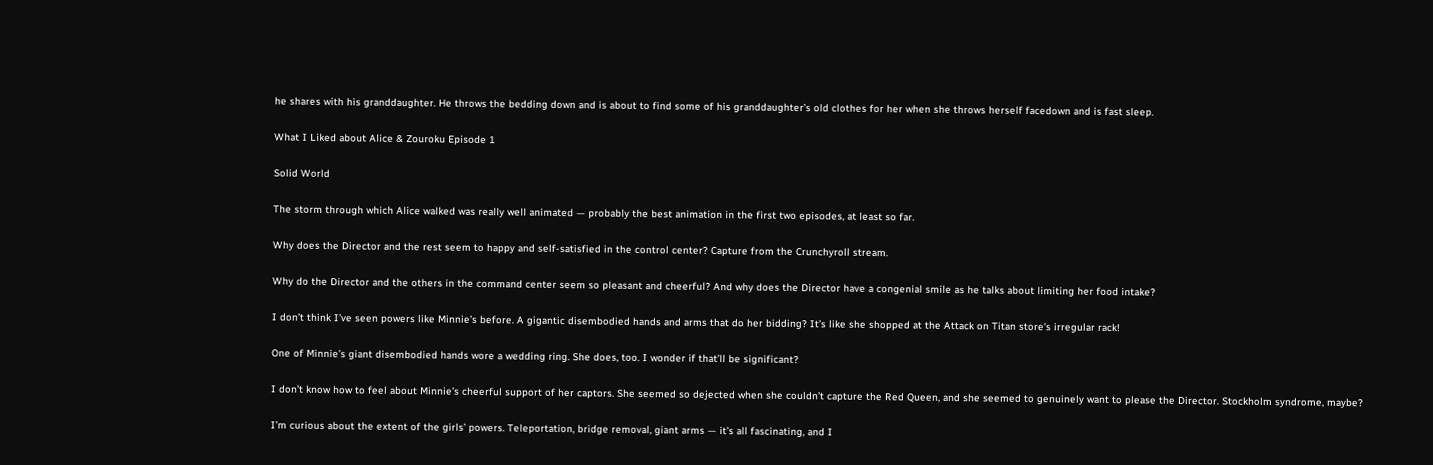he shares with his granddaughter. He throws the bedding down and is about to find some of his granddaughter’s old clothes for her when she throws herself facedown and is fast sleep.

What I Liked about Alice & Zouroku Episode 1

Solid World

The storm through which Alice walked was really well animated — probably the best animation in the first two episodes, at least so far.

Why does the Director and the rest seem to happy and self-satisfied in the control center? Capture from the Crunchyroll stream.

Why do the Director and the others in the command center seem so pleasant and cheerful? And why does the Director have a congenial smile as he talks about limiting her food intake?

I don’t think I’ve seen powers like Minnie’s before. A gigantic disembodied hands and arms that do her bidding? It’s like she shopped at the Attack on Titan store’s irregular rack!

One of Minnie’s giant disembodied hands wore a wedding ring. She does, too. I wonder if that’ll be significant?

I don’t know how to feel about Minnie’s cheerful support of her captors. She seemed so dejected when she couldn’t capture the Red Queen, and she seemed to genuinely want to please the Director. Stockholm syndrome, maybe?

I’m curious about the extent of the girls’ powers. Teleportation, bridge removal, giant arms — it’s all fascinating, and I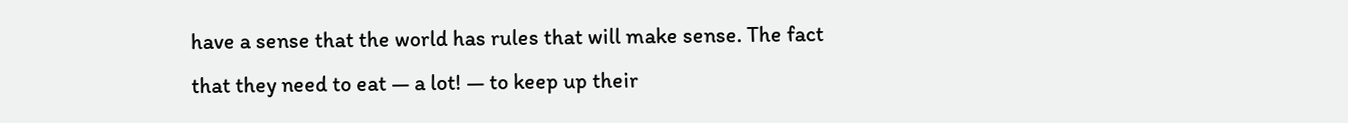have a sense that the world has rules that will make sense. The fact that they need to eat — a lot! — to keep up their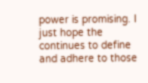power is promising. I just hope the continues to define and adhere to those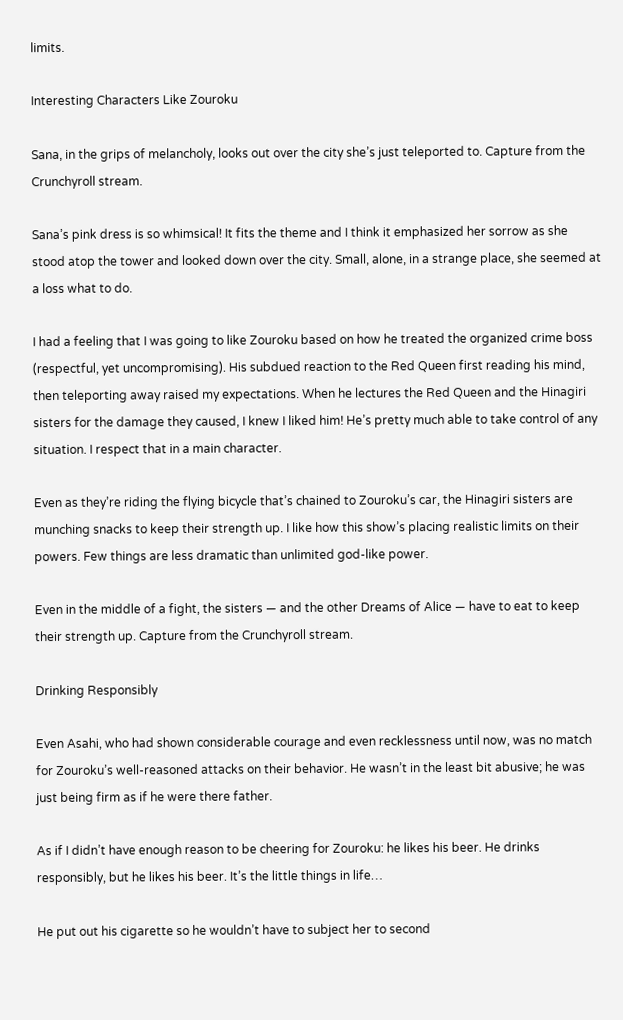limits.

Interesting Characters Like Zouroku

Sana, in the grips of melancholy, looks out over the city she’s just teleported to. Capture from the Crunchyroll stream.

Sana’s pink dress is so whimsical! It fits the theme and I think it emphasized her sorrow as she stood atop the tower and looked down over the city. Small, alone, in a strange place, she seemed at a loss what to do.

I had a feeling that I was going to like Zouroku based on how he treated the organized crime boss (respectful, yet uncompromising). His subdued reaction to the Red Queen first reading his mind, then teleporting away raised my expectations. When he lectures the Red Queen and the Hinagiri sisters for the damage they caused, I knew I liked him! He’s pretty much able to take control of any situation. I respect that in a main character.

Even as they’re riding the flying bicycle that’s chained to Zouroku’s car, the Hinagiri sisters are munching snacks to keep their strength up. I like how this show’s placing realistic limits on their powers. Few things are less dramatic than unlimited god-like power.

Even in the middle of a fight, the sisters — and the other Dreams of Alice — have to eat to keep their strength up. Capture from the Crunchyroll stream.

Drinking Responsibly

Even Asahi, who had shown considerable courage and even recklessness until now, was no match for Zouroku’s well-reasoned attacks on their behavior. He wasn’t in the least bit abusive; he was just being firm as if he were there father.

As if I didn’t have enough reason to be cheering for Zouroku: he likes his beer. He drinks responsibly, but he likes his beer. It’s the little things in life…

He put out his cigarette so he wouldn’t have to subject her to second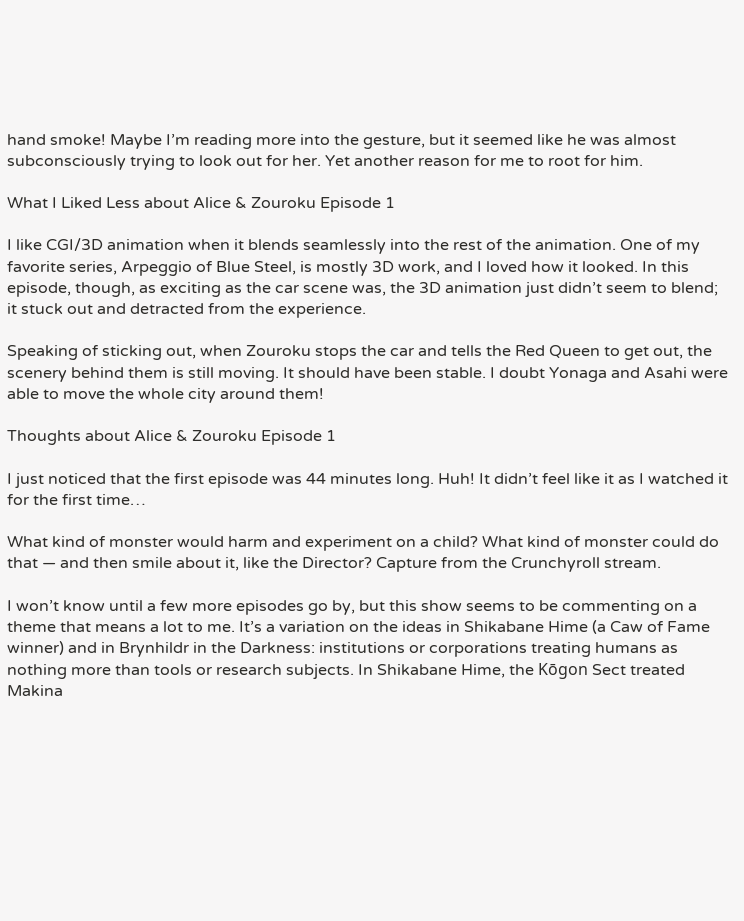hand smoke! Maybe I’m reading more into the gesture, but it seemed like he was almost subconsciously trying to look out for her. Yet another reason for me to root for him.

What I Liked Less about Alice & Zouroku Episode 1

I like CGI/3D animation when it blends seamlessly into the rest of the animation. One of my favorite series, Arpeggio of Blue Steel, is mostly 3D work, and I loved how it looked. In this episode, though, as exciting as the car scene was, the 3D animation just didn’t seem to blend; it stuck out and detracted from the experience.

Speaking of sticking out, when Zouroku stops the car and tells the Red Queen to get out, the scenery behind them is still moving. It should have been stable. I doubt Yonaga and Asahi were able to move the whole city around them!

Thoughts about Alice & Zouroku Episode 1

I just noticed that the first episode was 44 minutes long. Huh! It didn’t feel like it as I watched it for the first time…

What kind of monster would harm and experiment on a child? What kind of monster could do that — and then smile about it, like the Director? Capture from the Crunchyroll stream.

I won’t know until a few more episodes go by, but this show seems to be commenting on a theme that means a lot to me. It’s a variation on the ideas in Shikabane Hime (a Caw of Fame winner) and in Brynhildr in the Darkness: institutions or corporations treating humans as nothing more than tools or research subjects. In Shikabane Hime, the Kōgon Sect treated Makina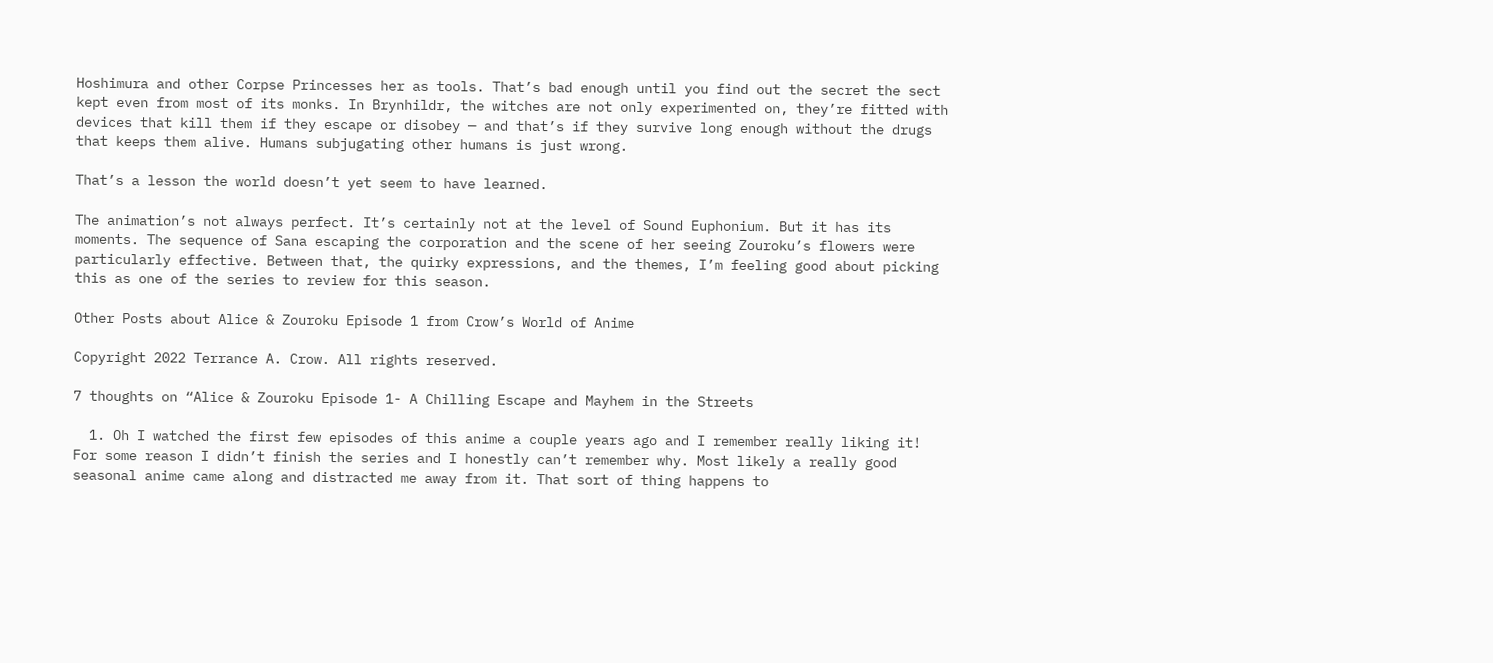Hoshimura and other Corpse Princesses her as tools. That’s bad enough until you find out the secret the sect kept even from most of its monks. In Brynhildr, the witches are not only experimented on, they’re fitted with devices that kill them if they escape or disobey — and that’s if they survive long enough without the drugs that keeps them alive. Humans subjugating other humans is just wrong.

That’s a lesson the world doesn’t yet seem to have learned.

The animation’s not always perfect. It’s certainly not at the level of Sound Euphonium. But it has its moments. The sequence of Sana escaping the corporation and the scene of her seeing Zouroku’s flowers were particularly effective. Between that, the quirky expressions, and the themes, I’m feeling good about picking this as one of the series to review for this season.

Other Posts about Alice & Zouroku Episode 1 from Crow’s World of Anime

Copyright 2022 Terrance A. Crow. All rights reserved.

7 thoughts on “Alice & Zouroku Episode 1- A Chilling Escape and Mayhem in the Streets

  1. Oh I watched the first few episodes of this anime a couple years ago and I remember really liking it! For some reason I didn’t finish the series and I honestly can’t remember why. Most likely a really good seasonal anime came along and distracted me away from it. That sort of thing happens to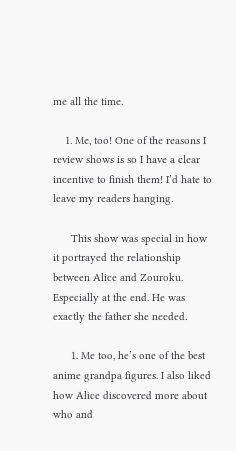me all the time.

    1. Me, too! One of the reasons I review shows is so I have a clear incentive to finish them! I’d hate to leave my readers hanging.

      This show was special in how it portrayed the relationship between Alice and Zouroku. Especially at the end. He was exactly the father she needed.

      1. Me too, he’s one of the best anime grandpa figures. I also liked how Alice discovered more about who and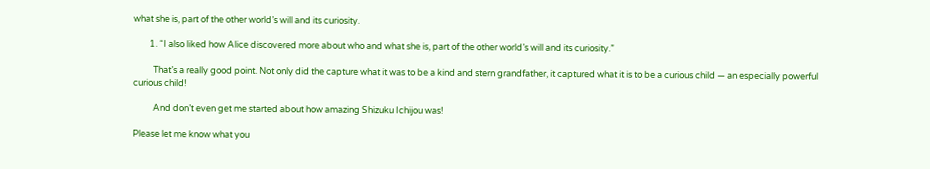what she is, part of the other world’s will and its curiosity.

        1. “I also liked how Alice discovered more about who and what she is, part of the other world’s will and its curiosity.”

          That’s a really good point. Not only did the capture what it was to be a kind and stern grandfather, it captured what it is to be a curious child — an especially powerful curious child!

          And don’t even get me started about how amazing Shizuku Ichijou was!

Please let me know what you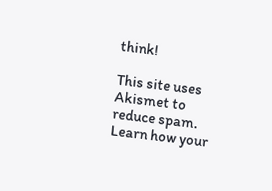think!

This site uses Akismet to reduce spam. Learn how your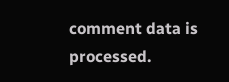comment data is processed.